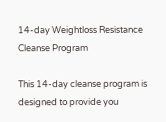14-day Weightloss Resistance Cleanse Program

This 14-day cleanse program is designed to provide you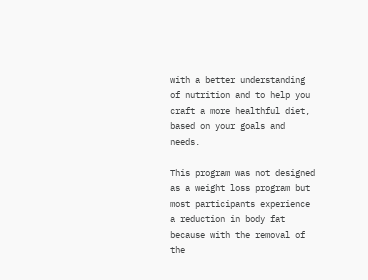with a better understanding of nutrition and to help you craft a more healthful diet, based on your goals and needs.

This program was not designed as a weight loss program but most participants experience a reduction in body fat because with the removal of the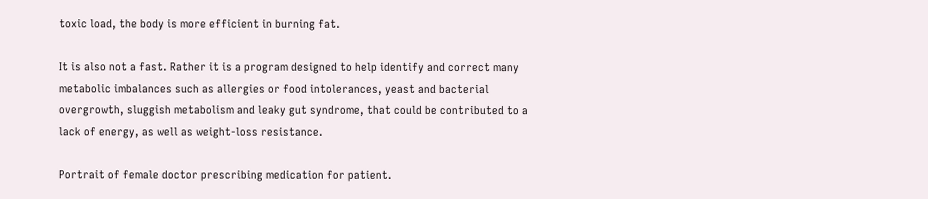toxic load, the body is more efficient in burning fat.

It is also not a fast. Rather it is a program designed to help identify and correct many metabolic imbalances such as allergies or food intolerances, yeast and bacterial overgrowth, sluggish metabolism and leaky gut syndrome, that could be contributed to a lack of energy, as well as weight-loss resistance.

Portrait of female doctor prescribing medication for patient.